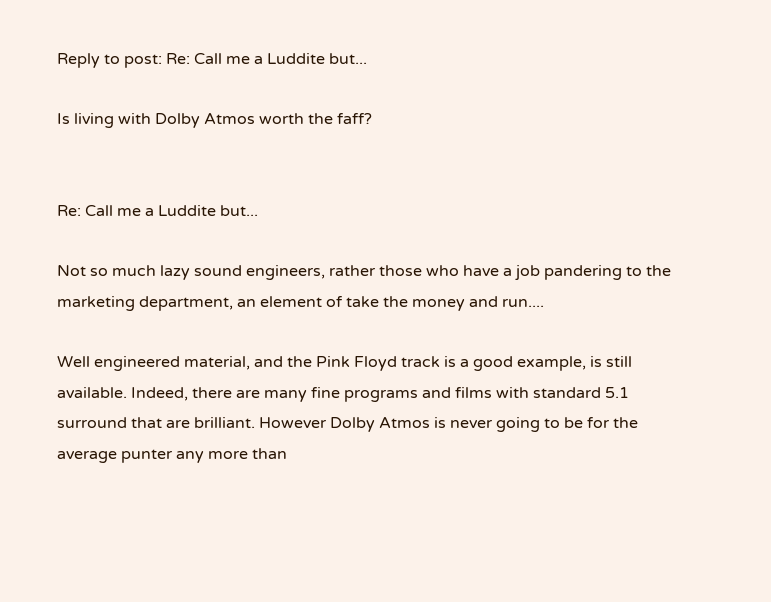Reply to post: Re: Call me a Luddite but...

Is living with Dolby Atmos worth the faff?


Re: Call me a Luddite but...

Not so much lazy sound engineers, rather those who have a job pandering to the marketing department, an element of take the money and run....

Well engineered material, and the Pink Floyd track is a good example, is still available. Indeed, there are many fine programs and films with standard 5.1 surround that are brilliant. However Dolby Atmos is never going to be for the average punter any more than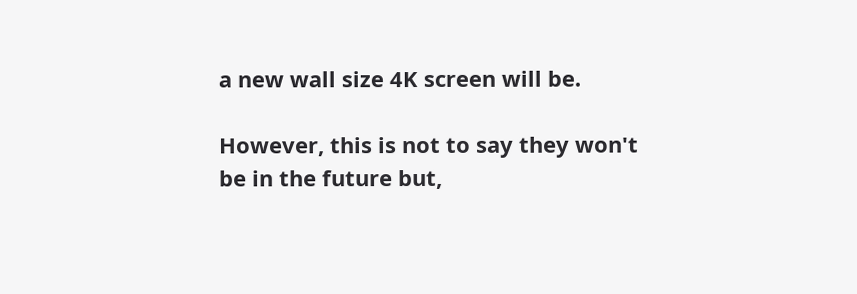a new wall size 4K screen will be.

However, this is not to say they won't be in the future but,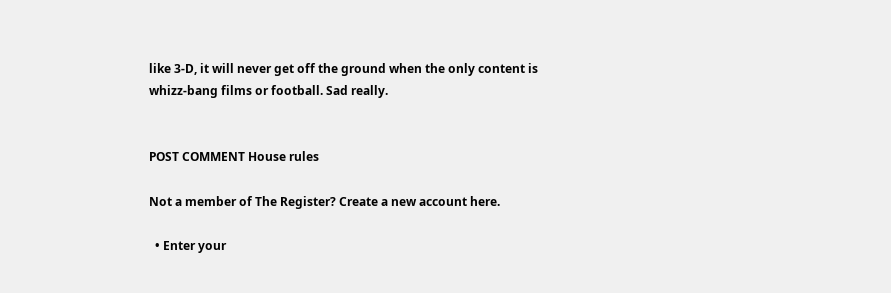like 3-D, it will never get off the ground when the only content is whizz-bang films or football. Sad really.


POST COMMENT House rules

Not a member of The Register? Create a new account here.

  • Enter your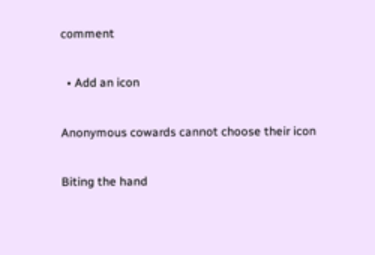comment

  • Add an icon

Anonymous cowards cannot choose their icon

Biting the hand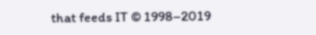that feeds IT © 1998–2019